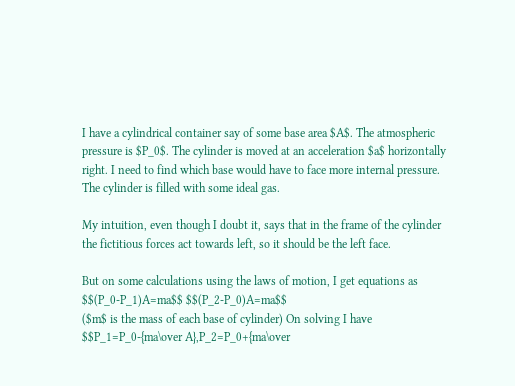I have a cylindrical container say of some base area $A$. The atmospheric pressure is $P_0$. The cylinder is moved at an acceleration $a$ horizontally right. I need to find which base would have to face more internal pressure. The cylinder is filled with some ideal gas.

My intuition, even though I doubt it, says that in the frame of the cylinder the fictitious forces act towards left, so it should be the left face.

But on some calculations using the laws of motion, I get equations as $$(P_0-P_1)A=ma$$ $$(P_2-P_0)A=ma$$
($m$ is the mass of each base of cylinder) On solving I have $$P_1=P_0-{ma\over A},P_2=P_0+{ma\over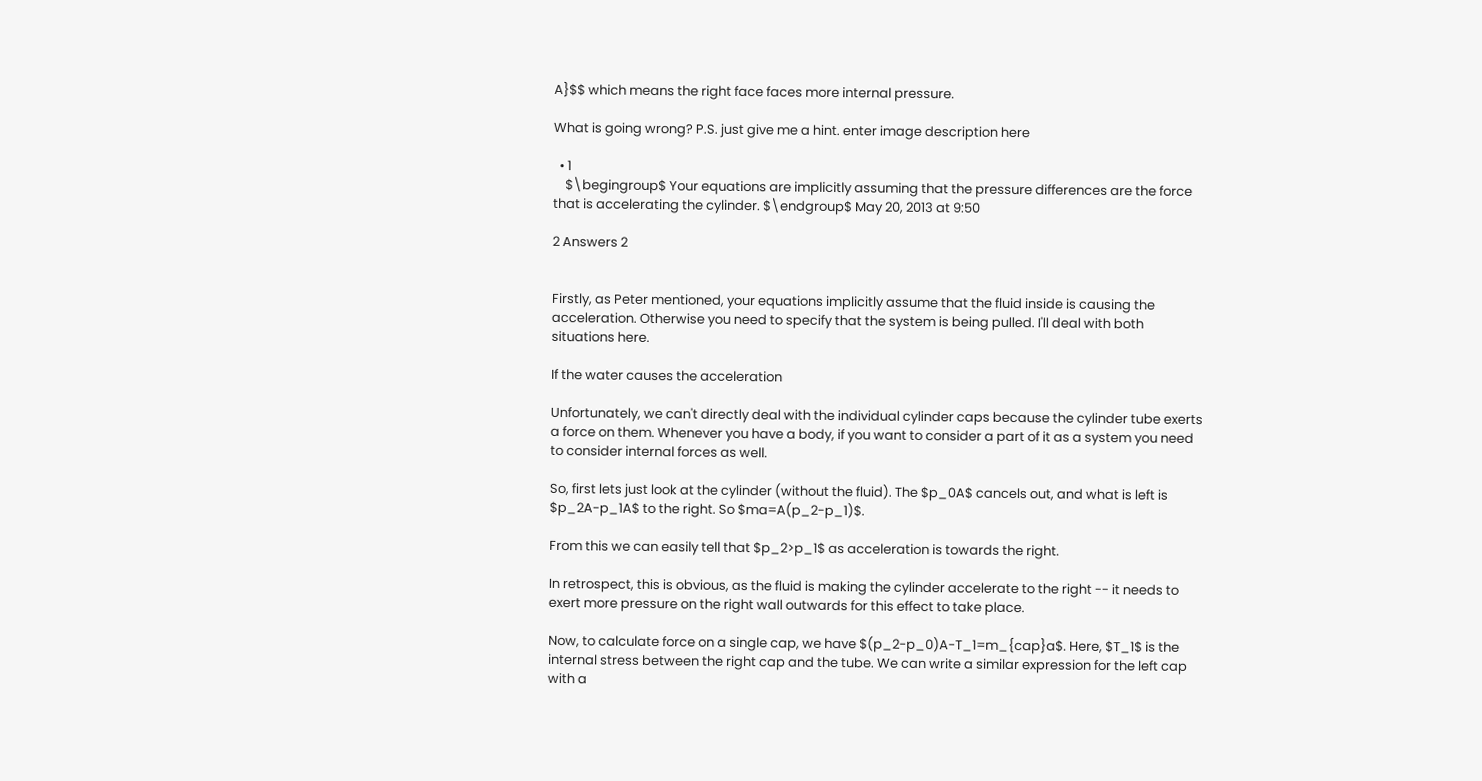A}$$ which means the right face faces more internal pressure.

What is going wrong? P.S. just give me a hint. enter image description here

  • 1
    $\begingroup$ Your equations are implicitly assuming that the pressure differences are the force that is accelerating the cylinder. $\endgroup$ May 20, 2013 at 9:50

2 Answers 2


Firstly, as Peter mentioned, your equations implicitly assume that the fluid inside is causing the acceleration. Otherwise you need to specify that the system is being pulled. I'll deal with both situations here.

If the water causes the acceleration

Unfortunately, we can't directly deal with the individual cylinder caps because the cylinder tube exerts a force on them. Whenever you have a body, if you want to consider a part of it as a system you need to consider internal forces as well.

So, first lets just look at the cylinder (without the fluid). The $p_0A$ cancels out, and what is left is $p_2A-p_1A$ to the right. So $ma=A(p_2-p_1)$.

From this we can easily tell that $p_2>p_1$ as acceleration is towards the right.

In retrospect, this is obvious, as the fluid is making the cylinder accelerate to the right -- it needs to exert more pressure on the right wall outwards for this effect to take place.

Now, to calculate force on a single cap, we have $(p_2-p_0)A-T_1=m_{cap}a$. Here, $T_1$ is the internal stress between the right cap and the tube. We can write a similar expression for the left cap with a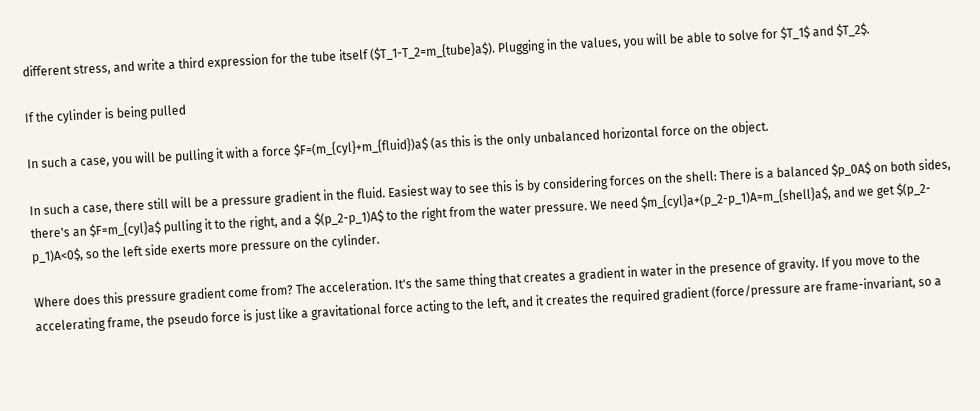different stress, and write a third expression for the tube itself ($T_1-T_2=m_{tube}a$). Plugging in the values, you will be able to solve for $T_1$ and $T_2$.

If the cylinder is being pulled

In such a case, you will be pulling it with a force $F=(m_{cyl}+m_{fluid})a$ (as this is the only unbalanced horizontal force on the object.

In such a case, there still will be a pressure gradient in the fluid. Easiest way to see this is by considering forces on the shell: There is a balanced $p_0A$ on both sides, there's an $F=m_{cyl}a$ pulling it to the right, and a $(p_2-p_1)A$ to the right from the water pressure. We need $m_{cyl}a+(p_2-p_1)A=m_{shell}a$, and we get $(p_2-p_1)A<0$, so the left side exerts more pressure on the cylinder.

Where does this pressure gradient come from? The acceleration. It's the same thing that creates a gradient in water in the presence of gravity. If you move to the accelerating frame, the pseudo force is just like a gravitational force acting to the left, and it creates the required gradient (force/pressure are frame-invariant, so a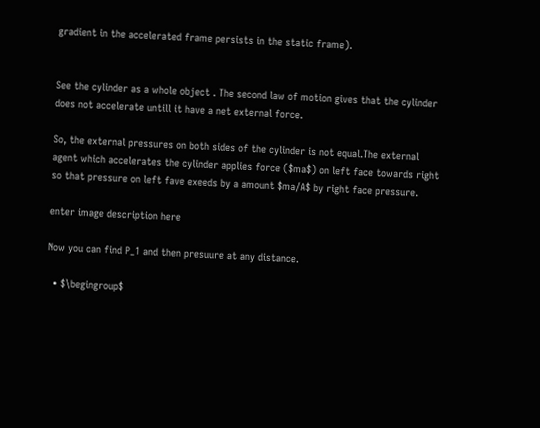gradient in the accelerated frame persists in the static frame).


See the cylinder as a whole object . The second law of motion gives that the cylinder does not accelerate untill it have a net external force.

So, the external pressures on both sides of the cylinder is not equal.The external agent which accelerates the cylinder applies force ($ma$) on left face towards right so that pressure on left fave exeeds by a amount $ma/A$ by right face pressure.

enter image description here

Now you can find P_1 and then presuure at any distance.

  • $\begingroup$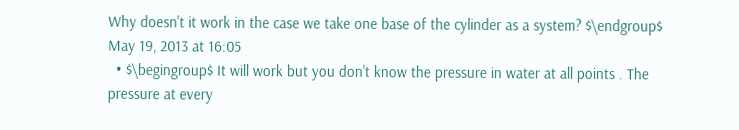Why doesn't it work in the case we take one base of the cylinder as a system? $\endgroup$ May 19, 2013 at 16:05
  • $\begingroup$ It will work but you don't know the pressure in water at all points . The pressure at every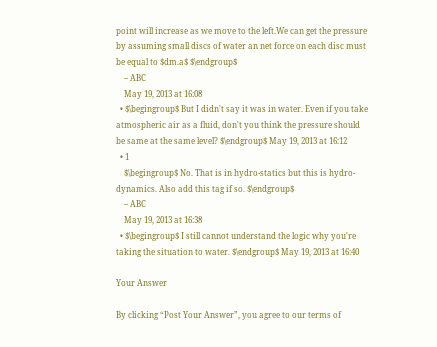point will increase as we move to the left.We can get the pressure by assuming small discs of water an net force on each disc must be equal to $dm.a$ $\endgroup$
    – ABC
    May 19, 2013 at 16:08
  • $\begingroup$ But I didn't say it was in water. Even if you take atmospheric air as a fluid, don't you think the pressure should be same at the same level? $\endgroup$ May 19, 2013 at 16:12
  • 1
    $\begingroup$ No. That is in hydro-statics but this is hydro-dynamics. Also add this tag if so. $\endgroup$
    – ABC
    May 19, 2013 at 16:38
  • $\begingroup$ I still cannot understand the logic why you're taking the situation to water. $\endgroup$ May 19, 2013 at 16:40

Your Answer

By clicking “Post Your Answer”, you agree to our terms of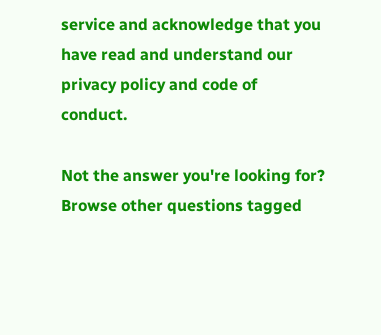service and acknowledge that you have read and understand our privacy policy and code of conduct.

Not the answer you're looking for? Browse other questions tagged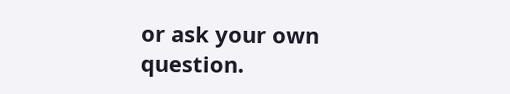or ask your own question.